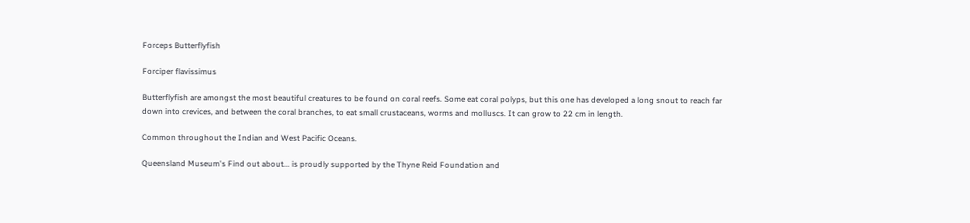Forceps Butterflyfish

Forciper flavissimus

Butterflyfish are amongst the most beautiful creatures to be found on coral reefs. Some eat coral polyps, but this one has developed a long snout to reach far down into crevices, and between the coral branches, to eat small crustaceans, worms and molluscs. It can grow to 22 cm in length.

Common throughout the Indian and West Pacific Oceans.

Queensland Museum's Find out about... is proudly supported by the Thyne Reid Foundation and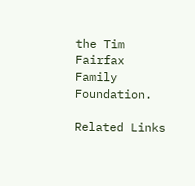the Tim Fairfax Family Foundation.

Related Links